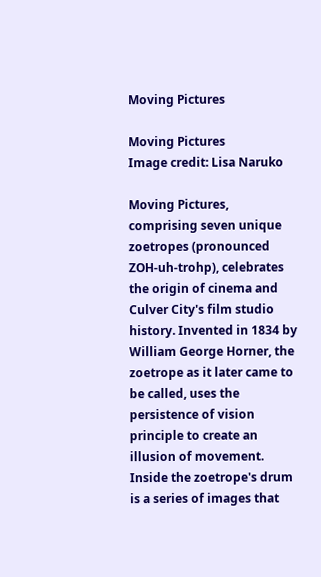Moving Pictures

Moving Pictures
Image credit: Lisa Naruko

Moving Pictures, comprising seven unique zoetropes (pronounced ZOH-uh-trohp), celebrates the origin of cinema and Culver City's film studio history. Invented in 1834 by William George Horner, the zoetrope as it later came to be called, uses the persistence of vision principle to create an illusion of movement. Inside the zoetrope's drum is a series of images that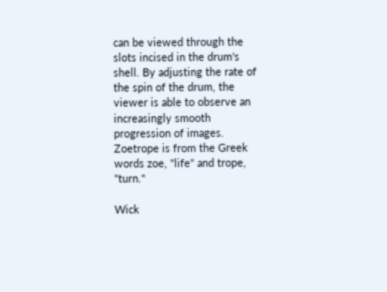can be viewed through the slots incised in the drum's shell. By adjusting the rate of the spin of the drum, the viewer is able to observe an increasingly smooth progression of images. Zoetrope is from the Greek words zoe, "life" and trope, "turn."

Wick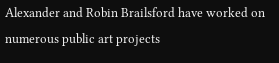Alexander and Robin Brailsford have worked on numerous public art projects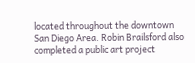located throughout the downtown San Diego Area. Robin Brailsford also completed a public art project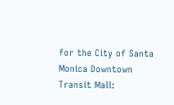for the City of Santa Monica Downtown Transit Mall: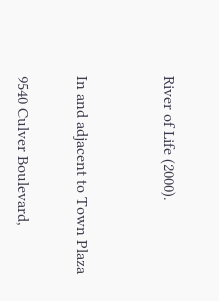River of Life (2000).


In and adjacent to Town Plaza

9540 Culver Boulevard,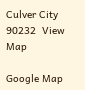Culver City 90232  View Map

Google Map